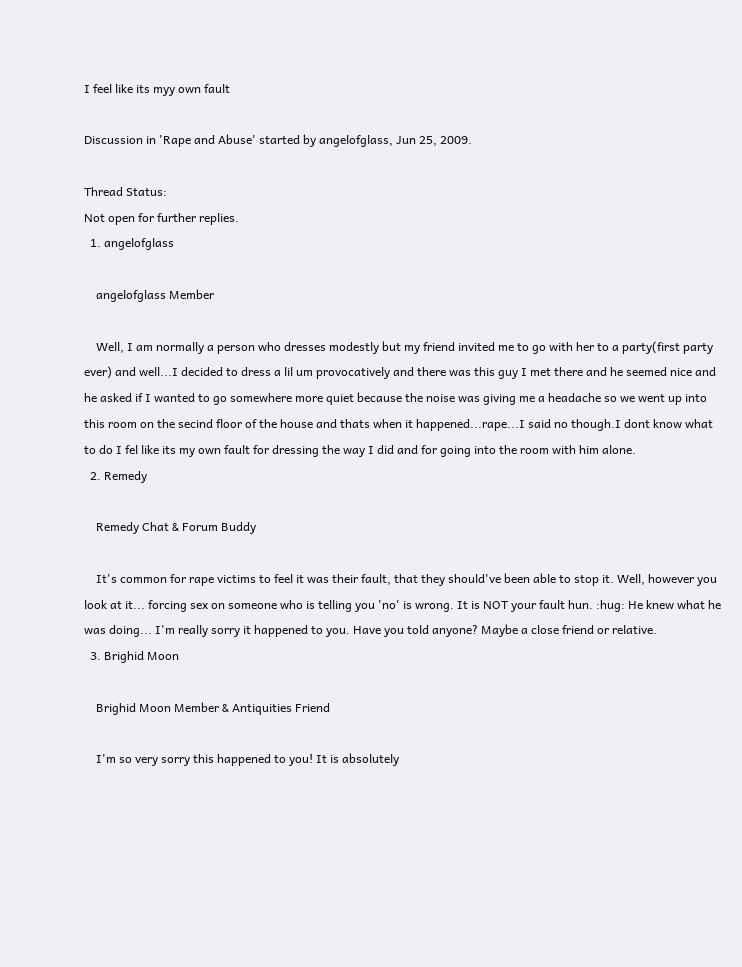I feel like its myy own fault

Discussion in 'Rape and Abuse' started by angelofglass, Jun 25, 2009.

Thread Status:
Not open for further replies.
  1. angelofglass

    angelofglass Member

    Well, I am normally a person who dresses modestly but my friend invited me to go with her to a party(first party ever) and well...I decided to dress a lil um provocatively and there was this guy I met there and he seemed nice and he asked if I wanted to go somewhere more quiet because the noise was giving me a headache so we went up into this room on the secind floor of the house and thats when it happened...rape...I said no though.I dont know what to do I fel like its my own fault for dressing the way I did and for going into the room with him alone.
  2. Remedy

    Remedy Chat & Forum Buddy

    It's common for rape victims to feel it was their fault, that they should've been able to stop it. Well, however you look at it... forcing sex on someone who is telling you 'no' is wrong. It is NOT your fault hun. :hug: He knew what he was doing... I'm really sorry it happened to you. Have you told anyone? Maybe a close friend or relative.
  3. Brighid Moon

    Brighid Moon Member & Antiquities Friend

    I'm so very sorry this happened to you! It is absolutely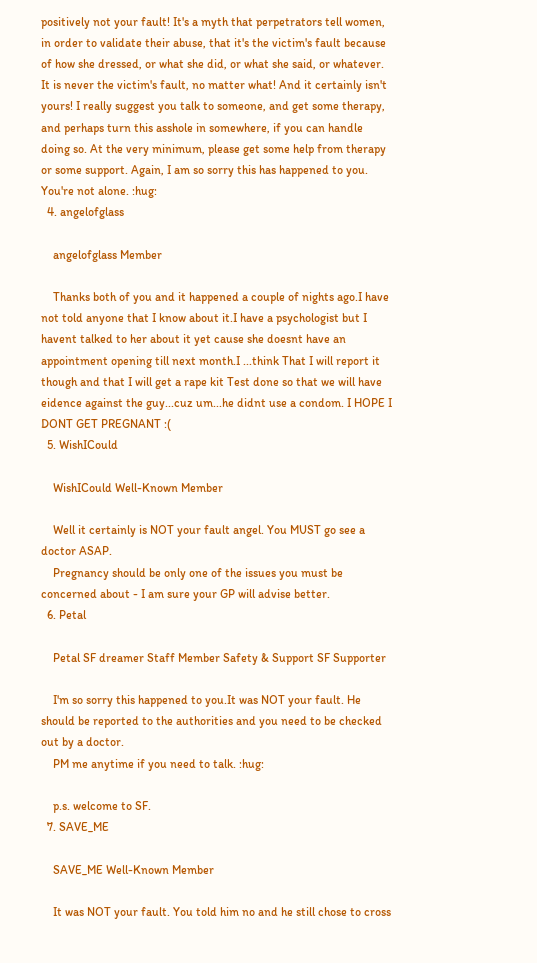positively not your fault! It's a myth that perpetrators tell women, in order to validate their abuse, that it's the victim's fault because of how she dressed, or what she did, or what she said, or whatever. It is never the victim's fault, no matter what! And it certainly isn't yours! I really suggest you talk to someone, and get some therapy, and perhaps turn this asshole in somewhere, if you can handle doing so. At the very minimum, please get some help from therapy or some support. Again, I am so sorry this has happened to you. You're not alone. :hug:
  4. angelofglass

    angelofglass Member

    Thanks both of you and it happened a couple of nights ago.I have not told anyone that I know about it.I have a psychologist but I havent talked to her about it yet cause she doesnt have an appointment opening till next month.I ...think That I will report it though and that I will get a rape kit Test done so that we will have eidence against the guy...cuz um...he didnt use a condom. I HOPE I DONT GET PREGNANT :(
  5. WishICould

    WishICould Well-Known Member

    Well it certainly is NOT your fault angel. You MUST go see a doctor ASAP.
    Pregnancy should be only one of the issues you must be concerned about - I am sure your GP will advise better.
  6. Petal

    Petal SF dreamer Staff Member Safety & Support SF Supporter

    I'm so sorry this happened to you.It was NOT your fault. He should be reported to the authorities and you need to be checked out by a doctor.
    PM me anytime if you need to talk. :hug:

    p.s. welcome to SF.
  7. SAVE_ME

    SAVE_ME Well-Known Member

    It was NOT your fault. You told him no and he still chose to cross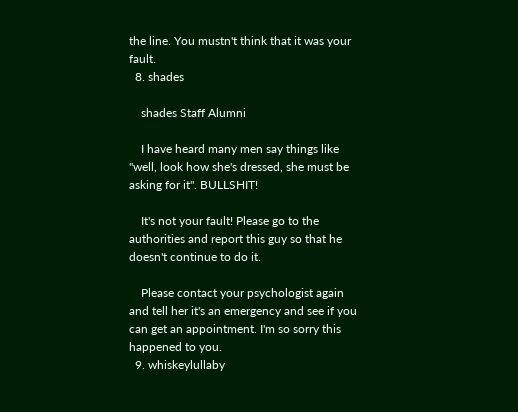the line. You mustn't think that it was your fault.
  8. shades

    shades Staff Alumni

    I have heard many men say things like "well, look how she's dressed, she must be asking for it". BULLSHIT!

    It's not your fault! Please go to the authorities and report this guy so that he doesn't continue to do it.

    Please contact your psychologist again and tell her it's an emergency and see if you can get an appointment. I'm so sorry this happened to you.
  9. whiskeylullaby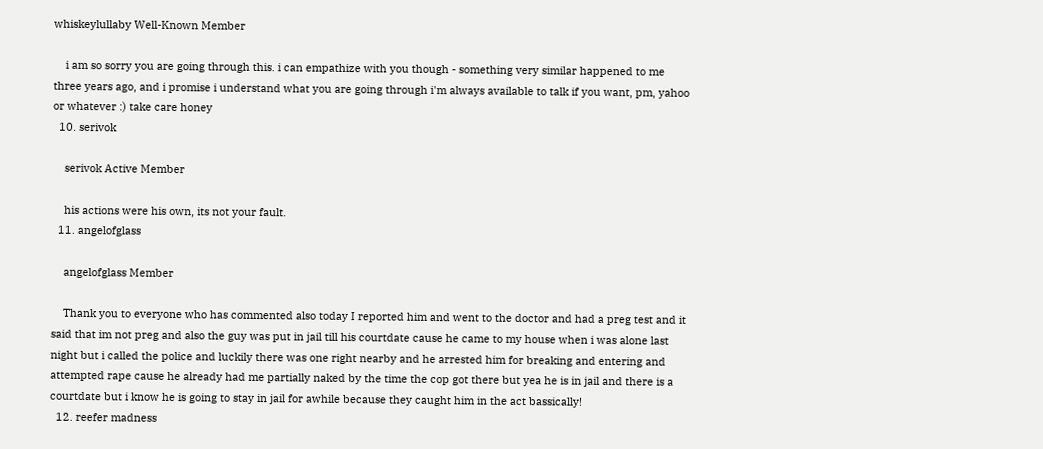whiskeylullaby Well-Known Member

    i am so sorry you are going through this. i can empathize with you though - something very similar happened to me three years ago, and i promise i understand what you are going through i'm always available to talk if you want, pm, yahoo or whatever :) take care honey
  10. serivok

    serivok Active Member

    his actions were his own, its not your fault.
  11. angelofglass

    angelofglass Member

    Thank you to everyone who has commented also today I reported him and went to the doctor and had a preg test and it said that im not preg and also the guy was put in jail till his courtdate cause he came to my house when i was alone last night but i called the police and luckily there was one right nearby and he arrested him for breaking and entering and attempted rape cause he already had me partially naked by the time the cop got there but yea he is in jail and there is a courtdate but i know he is going to stay in jail for awhile because they caught him in the act bassically!
  12. reefer madness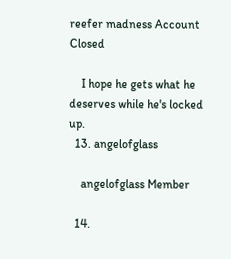reefer madness Account Closed

    I hope he gets what he deserves while he's locked up.
  13. angelofglass

    angelofglass Member

  14.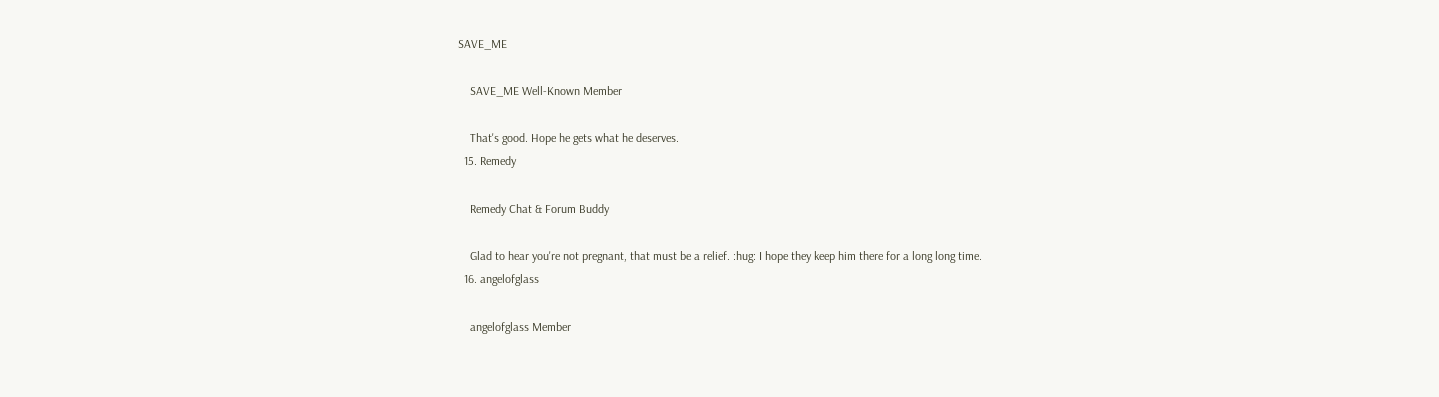SAVE_ME

    SAVE_ME Well-Known Member

    That's good. Hope he gets what he deserves.
  15. Remedy

    Remedy Chat & Forum Buddy

    Glad to hear you're not pregnant, that must be a relief. :hug: I hope they keep him there for a long long time.
  16. angelofglass

    angelofglass Member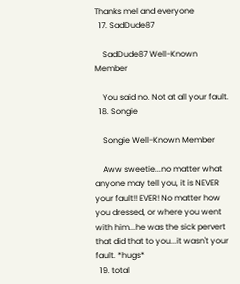Thanks mel and everyone
  17. SadDude87

    SadDude87 Well-Known Member

    You said no. Not at all your fault.
  18. Songie

    Songie Well-Known Member

    Aww sweetie...no matter what anyone may tell you, it is NEVER your fault!! EVER! No matter how you dressed, or where you went with him...he was the sick pervert that did that to you...it wasn't your fault. *hugs*
  19. total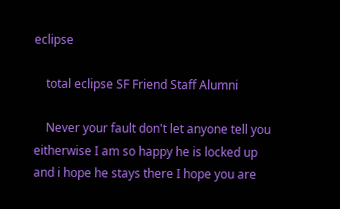eclipse

    total eclipse SF Friend Staff Alumni

    Never your fault don't let anyone tell you eitherwise I am so happy he is locked up and i hope he stays there I hope you are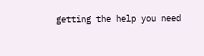getting the help you need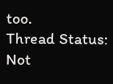too.
Thread Status:
Not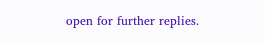open for further replies.